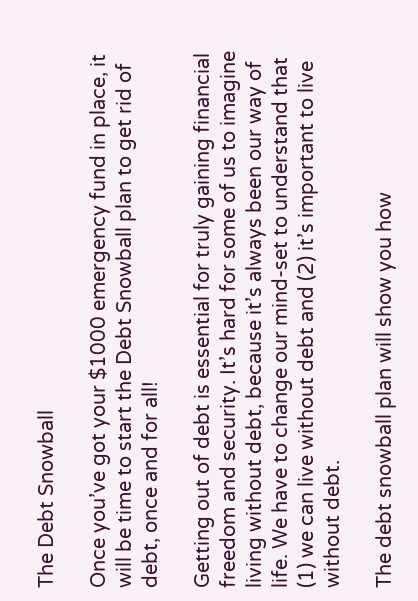The Debt Snowball

Once you’ve got your $1000 emergency fund in place, it will be time to start the Debt Snowball plan to get rid of debt, once and for all!

Getting out of debt is essential for truly gaining financial freedom and security. It’s hard for some of us to imagine living without debt, because it’s always been our way of life. We have to change our mind-set to understand that (1) we can live without debt and (2) it’s important to live without debt.

The debt snowball plan will show you how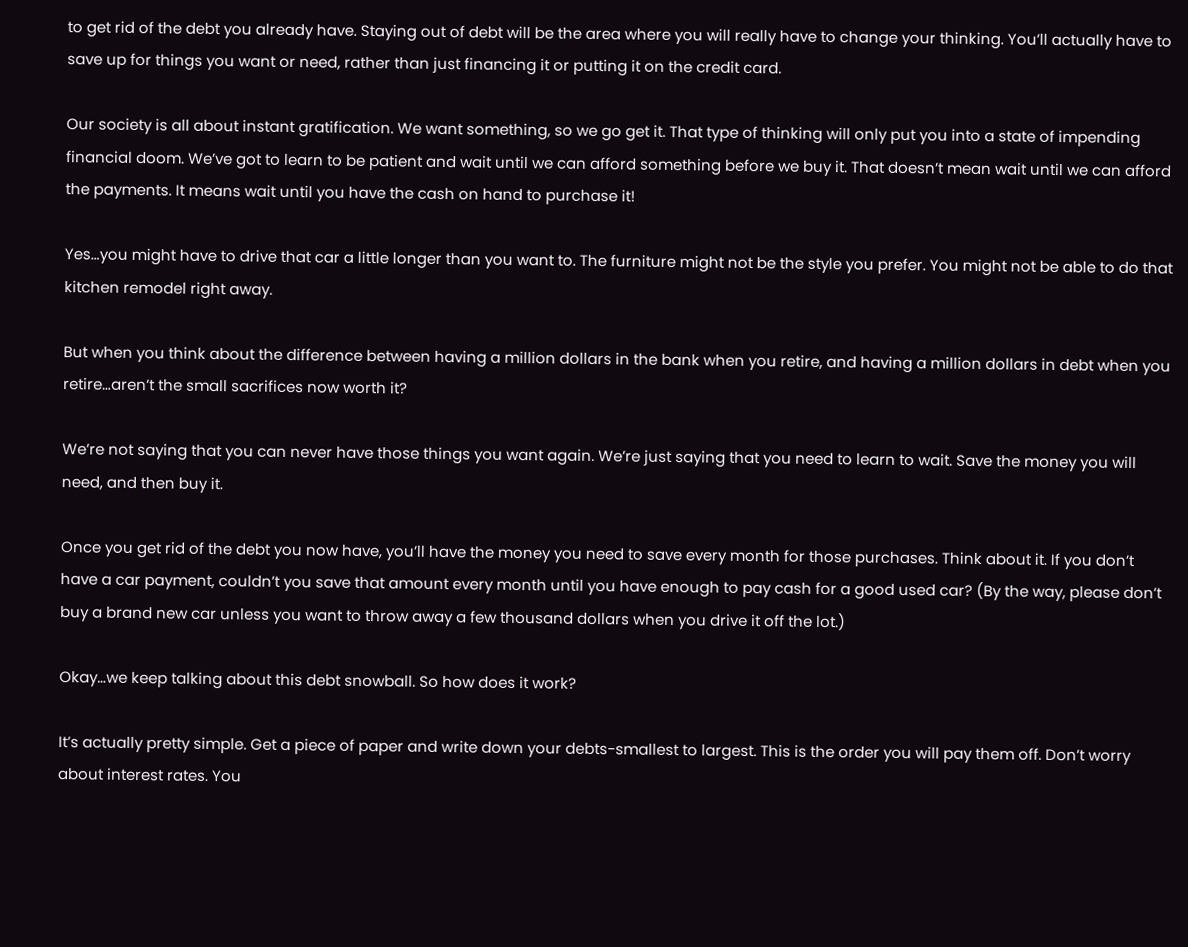to get rid of the debt you already have. Staying out of debt will be the area where you will really have to change your thinking. You’ll actually have to save up for things you want or need, rather than just financing it or putting it on the credit card.

Our society is all about instant gratification. We want something, so we go get it. That type of thinking will only put you into a state of impending financial doom. We’ve got to learn to be patient and wait until we can afford something before we buy it. That doesn’t mean wait until we can afford the payments. It means wait until you have the cash on hand to purchase it!

Yes…you might have to drive that car a little longer than you want to. The furniture might not be the style you prefer. You might not be able to do that kitchen remodel right away.

But when you think about the difference between having a million dollars in the bank when you retire, and having a million dollars in debt when you retire…aren’t the small sacrifices now worth it?

We’re not saying that you can never have those things you want again. We’re just saying that you need to learn to wait. Save the money you will need, and then buy it.

Once you get rid of the debt you now have, you’ll have the money you need to save every month for those purchases. Think about it. If you don’t have a car payment, couldn’t you save that amount every month until you have enough to pay cash for a good used car? (By the way, please don’t buy a brand new car unless you want to throw away a few thousand dollars when you drive it off the lot.)

Okay…we keep talking about this debt snowball. So how does it work?

It’s actually pretty simple. Get a piece of paper and write down your debts-smallest to largest. This is the order you will pay them off. Don’t worry about interest rates. You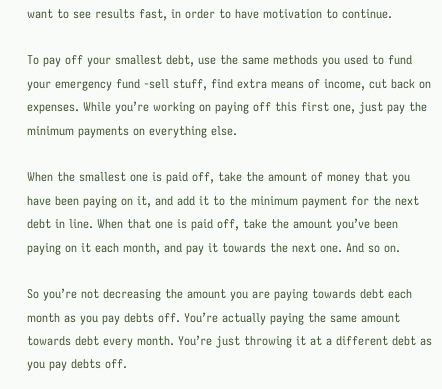want to see results fast, in order to have motivation to continue.

To pay off your smallest debt, use the same methods you used to fund your emergency fund -sell stuff, find extra means of income, cut back on expenses. While you’re working on paying off this first one, just pay the minimum payments on everything else.

When the smallest one is paid off, take the amount of money that you have been paying on it, and add it to the minimum payment for the next debt in line. When that one is paid off, take the amount you’ve been paying on it each month, and pay it towards the next one. And so on.

So you’re not decreasing the amount you are paying towards debt each month as you pay debts off. You’re actually paying the same amount towards debt every month. You’re just throwing it at a different debt as you pay debts off.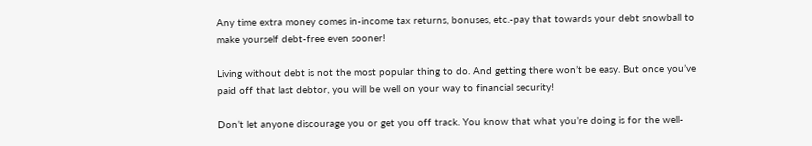Any time extra money comes in-income tax returns, bonuses, etc.-pay that towards your debt snowball to make yourself debt-free even sooner!

Living without debt is not the most popular thing to do. And getting there won’t be easy. But once you’ve paid off that last debtor, you will be well on your way to financial security!

Don’t let anyone discourage you or get you off track. You know that what you’re doing is for the well-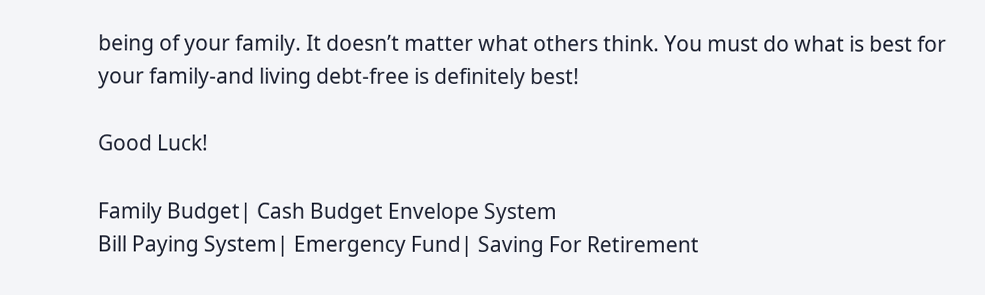being of your family. It doesn’t matter what others think. You must do what is best for your family-and living debt-free is definitely best!

Good Luck!

Family Budget| Cash Budget Envelope System
Bill Paying System| Emergency Fund| Saving For Retirement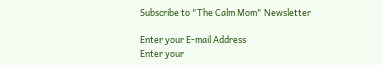Subscribe to "The Calm Mom" Newsletter

Enter your E-mail Address
Enter your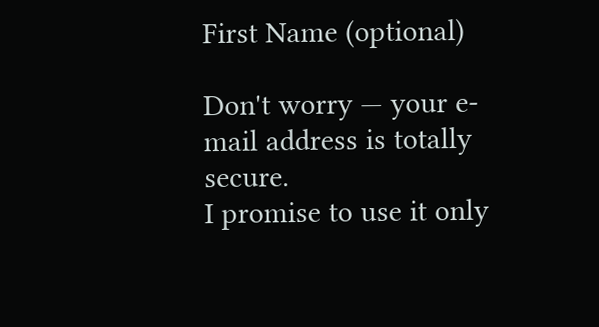First Name (optional)

Don't worry — your e-mail address is totally secure.
I promise to use it only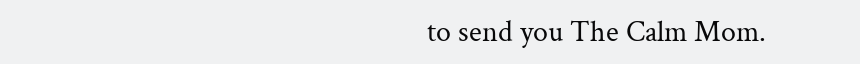to send you The Calm Mom.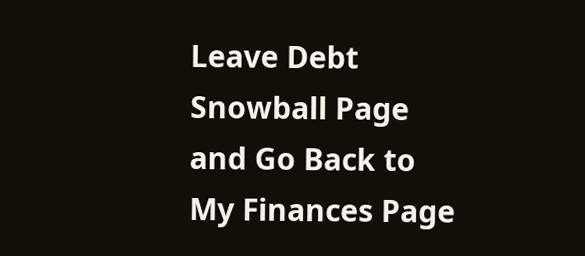Leave Debt Snowball Page
and Go Back to My Finances Page